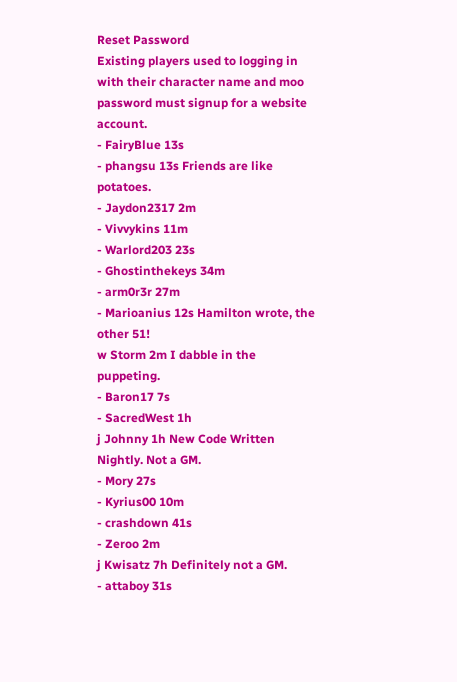Reset Password
Existing players used to logging in with their character name and moo password must signup for a website account.
- FairyBlue 13s
- phangsu 13s Friends are like potatoes.
- Jaydon2317 2m
- Vivvykins 11m
- Warlord203 23s
- Ghostinthekeys 34m
- arm0r3r 27m
- Marioanius 12s Hamilton wrote, the other 51!
w Storm 2m I dabble in the puppeting.
- Baron17 7s
- SacredWest 1h
j Johnny 1h New Code Written Nightly. Not a GM.
- Mory 27s
- Kyrius00 10m
- crashdown 41s
- Zeroo 2m
j Kwisatz 7h Definitely not a GM.
- attaboy 31s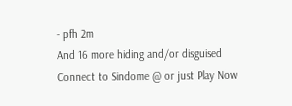- pfh 2m
And 16 more hiding and/or disguised
Connect to Sindome @ or just Play Now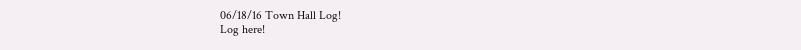06/18/16 Town Hall Log!
Log here!